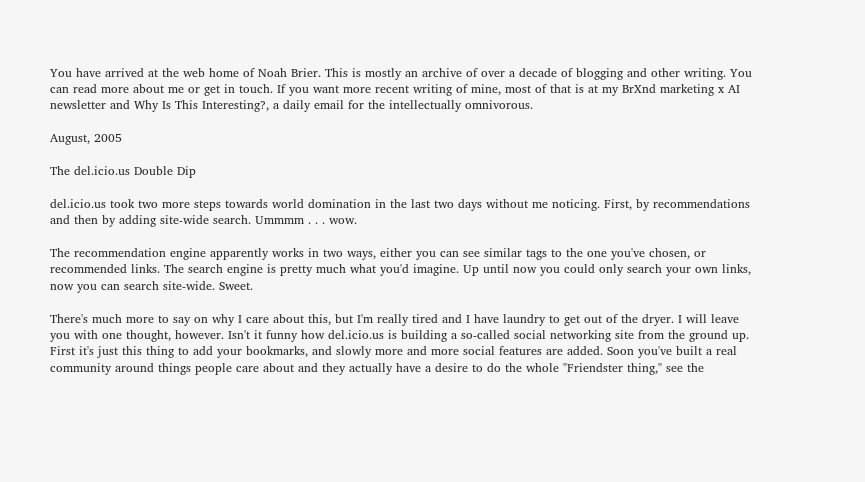You have arrived at the web home of Noah Brier. This is mostly an archive of over a decade of blogging and other writing. You can read more about me or get in touch. If you want more recent writing of mine, most of that is at my BrXnd marketing x AI newsletter and Why Is This Interesting?, a daily email for the intellectually omnivorous.

August, 2005

The del.icio.us Double Dip

del.icio.us took two more steps towards world domination in the last two days without me noticing. First, by recommendations and then by adding site-wide search. Ummmm . . . wow.

The recommendation engine apparently works in two ways, either you can see similar tags to the one you've chosen, or recommended links. The search engine is pretty much what you'd imagine. Up until now you could only search your own links, now you can search site-wide. Sweet.

There's much more to say on why I care about this, but I'm really tired and I have laundry to get out of the dryer. I will leave you with one thought, however. Isn't it funny how del.icio.us is building a so-called social networking site from the ground up. First it's just this thing to add your bookmarks, and slowly more and more social features are added. Soon you've built a real community around things people care about and they actually have a desire to do the whole "Friendster thing," see the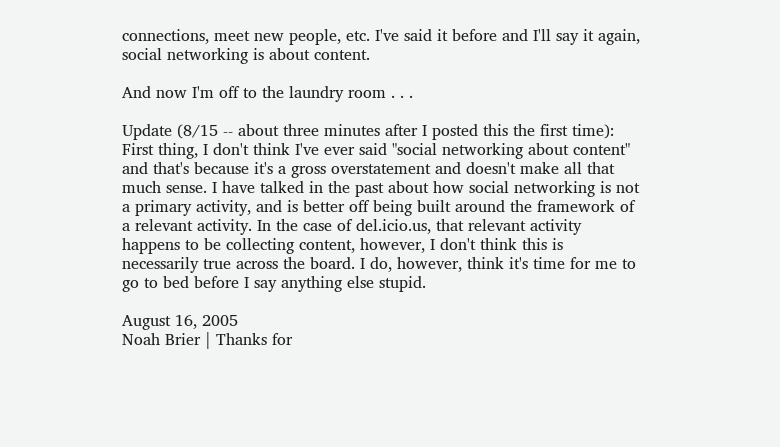connections, meet new people, etc. I've said it before and I'll say it again, social networking is about content.

And now I'm off to the laundry room . . .

Update (8/15 -- about three minutes after I posted this the first time): First thing, I don't think I've ever said "social networking about content" and that's because it's a gross overstatement and doesn't make all that much sense. I have talked in the past about how social networking is not a primary activity, and is better off being built around the framework of a relevant activity. In the case of del.icio.us, that relevant activity happens to be collecting content, however, I don't think this is necessarily true across the board. I do, however, think it's time for me to go to bed before I say anything else stupid.

August 16, 2005
Noah Brier | Thanks for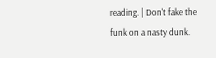reading. | Don't fake the funk on a nasty dunk.